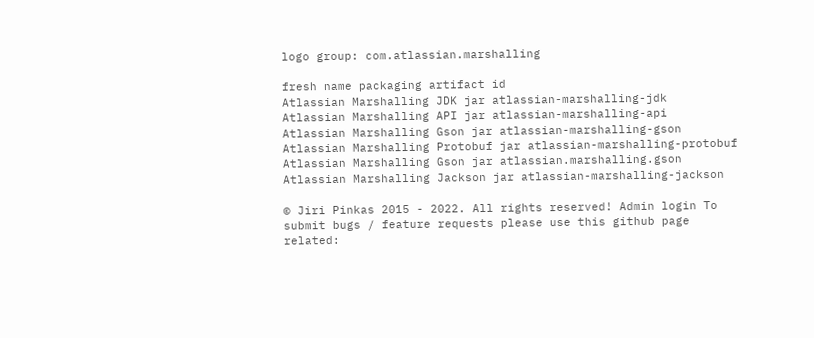logo group: com.atlassian.marshalling

fresh name packaging artifact id
Atlassian Marshalling JDK jar atlassian-marshalling-jdk
Atlassian Marshalling API jar atlassian-marshalling-api
Atlassian Marshalling Gson jar atlassian-marshalling-gson
Atlassian Marshalling Protobuf jar atlassian-marshalling-protobuf
Atlassian Marshalling Gson jar atlassian.marshalling.gson
Atlassian Marshalling Jackson jar atlassian-marshalling-jackson

© Jiri Pinkas 2015 - 2022. All rights reserved! Admin login To submit bugs / feature requests please use this github page
related: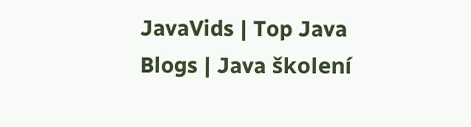JavaVids | Top Java Blogs | Java školení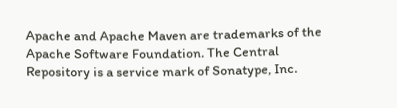Apache and Apache Maven are trademarks of the Apache Software Foundation. The Central Repository is a service mark of Sonatype, Inc.